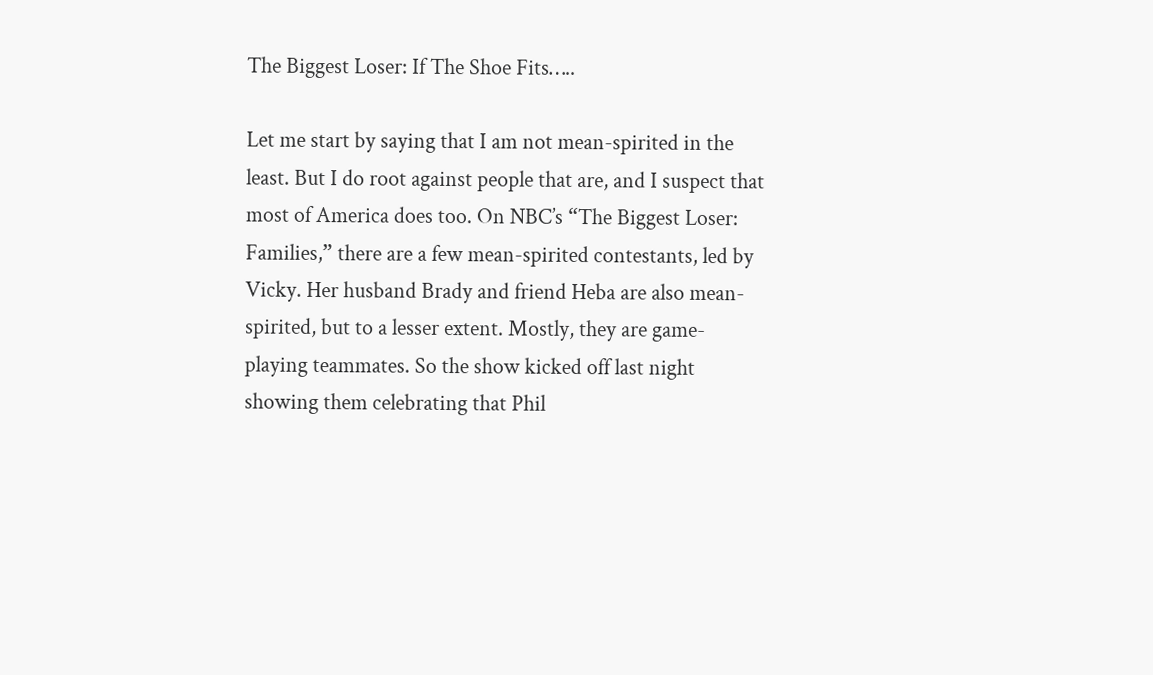The Biggest Loser: If The Shoe Fits…..

Let me start by saying that I am not mean-spirited in the least. But I do root against people that are, and I suspect that most of America does too. On NBC’s “The Biggest Loser: Families,” there are a few mean-spirited contestants, led by Vicky. Her husband Brady and friend Heba are also mean-spirited, but to a lesser extent. Mostly, they are game-playing teammates. So the show kicked off last night showing them celebrating that Phil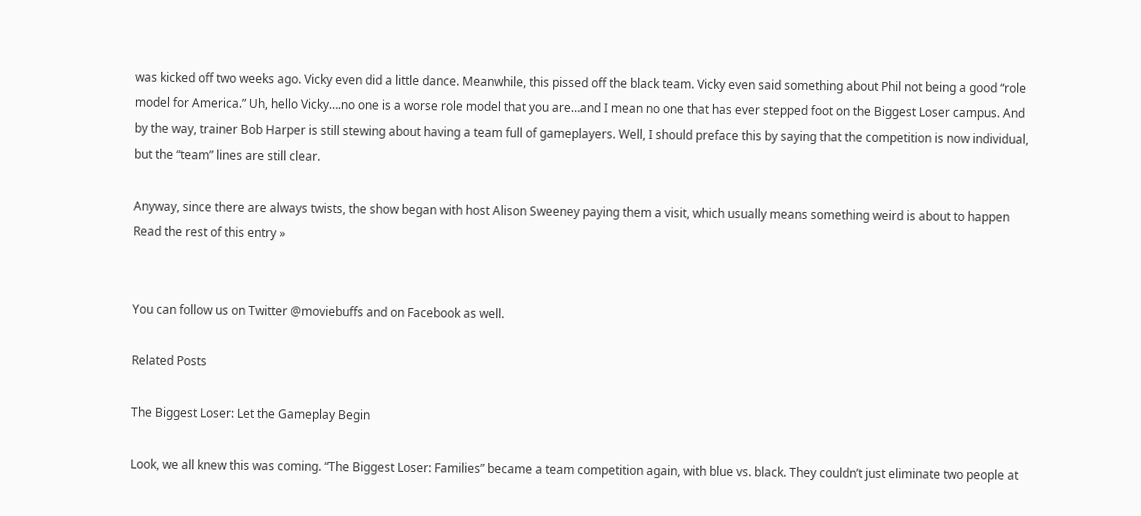was kicked off two weeks ago. Vicky even did a little dance. Meanwhile, this pissed off the black team. Vicky even said something about Phil not being a good “role model for America.” Uh, hello Vicky….no one is a worse role model that you are…and I mean no one that has ever stepped foot on the Biggest Loser campus. And by the way, trainer Bob Harper is still stewing about having a team full of gameplayers. Well, I should preface this by saying that the competition is now individual, but the “team” lines are still clear.

Anyway, since there are always twists, the show began with host Alison Sweeney paying them a visit, which usually means something weird is about to happen Read the rest of this entry »


You can follow us on Twitter @moviebuffs and on Facebook as well.

Related Posts

The Biggest Loser: Let the Gameplay Begin

Look, we all knew this was coming. “The Biggest Loser: Families” became a team competition again, with blue vs. black. They couldn’t just eliminate two people at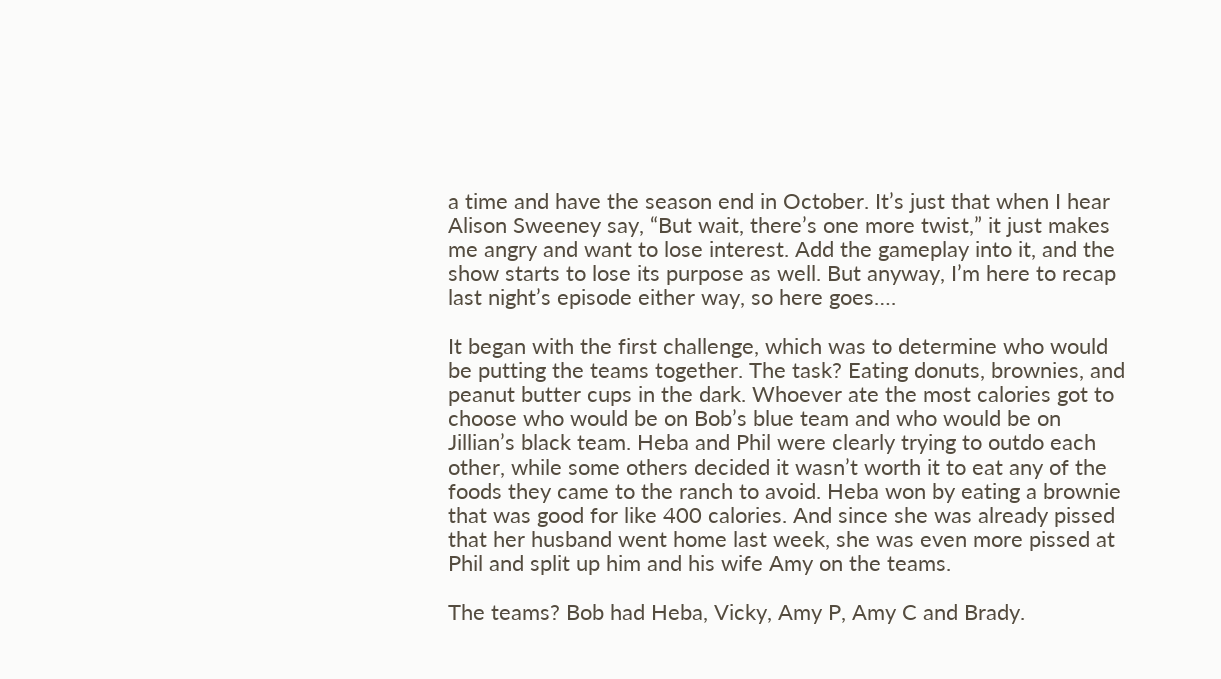a time and have the season end in October. It’s just that when I hear Alison Sweeney say, “But wait, there’s one more twist,” it just makes me angry and want to lose interest. Add the gameplay into it, and the show starts to lose its purpose as well. But anyway, I’m here to recap last night’s episode either way, so here goes….

It began with the first challenge, which was to determine who would be putting the teams together. The task? Eating donuts, brownies, and peanut butter cups in the dark. Whoever ate the most calories got to choose who would be on Bob’s blue team and who would be on Jillian’s black team. Heba and Phil were clearly trying to outdo each other, while some others decided it wasn’t worth it to eat any of the foods they came to the ranch to avoid. Heba won by eating a brownie that was good for like 400 calories. And since she was already pissed that her husband went home last week, she was even more pissed at Phil and split up him and his wife Amy on the teams.

The teams? Bob had Heba, Vicky, Amy P, Amy C and Brady.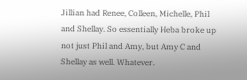Jillian had Renee, Colleen, Michelle, Phil and Shellay. So essentially Heba broke up not just Phil and Amy, but Amy C and Shellay as well. Whatever.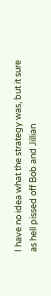I have no idea what the strategy was, but it sure as hell pissed off Bob and Jillian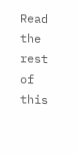Read the rest of this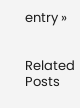entry »


Related Posts